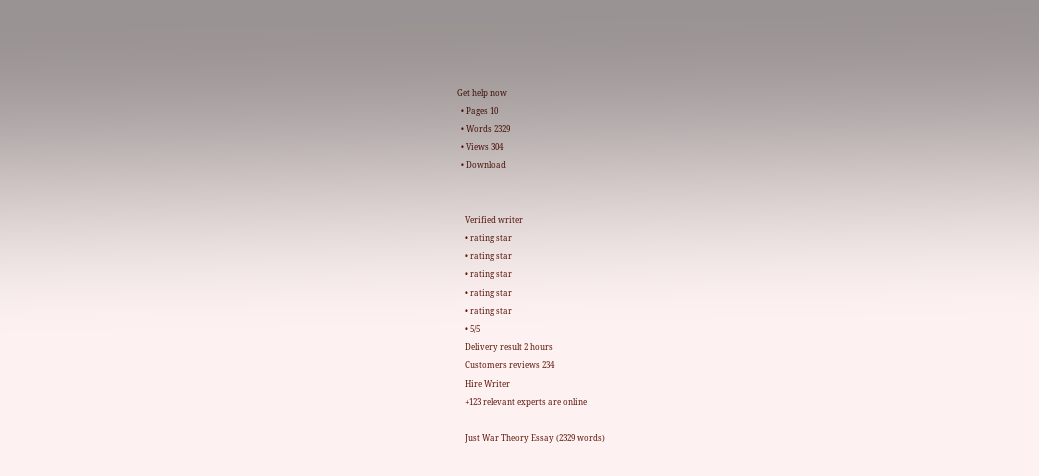Get help now
  • Pages 10
  • Words 2329
  • Views 304
  • Download


    Verified writer
    • rating star
    • rating star
    • rating star
    • rating star
    • rating star
    • 5/5
    Delivery result 2 hours
    Customers reviews 234
    Hire Writer
    +123 relevant experts are online

    Just War Theory Essay (2329 words)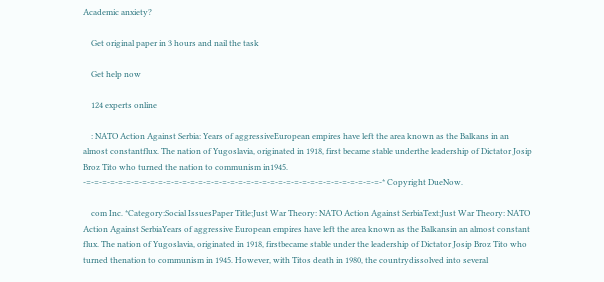Academic anxiety?

    Get original paper in 3 hours and nail the task

    Get help now

    124 experts online

    : NATO Action Against Serbia: Years of aggressiveEuropean empires have left the area known as the Balkans in an almost constantflux. The nation of Yugoslavia, originated in 1918, first became stable underthe leadership of Dictator Josip Broz Tito who turned the nation to communism in1945. -=-=-=-=-=-=-=-=-=-=-=-=-=-=-=-=-=-=-=-=-=-=-=-=-=-=-=-=-=-=-=-=-=-=-=-=-=-* Copyright DueNow.

    com Inc. *Category:Social IssuesPaper Title:Just War Theory: NATO Action Against SerbiaText:Just War Theory: NATO Action Against SerbiaYears of aggressive European empires have left the area known as the Balkansin an almost constant flux. The nation of Yugoslavia, originated in 1918, firstbecame stable under the leadership of Dictator Josip Broz Tito who turned thenation to communism in 1945. However, with Titos death in 1980, the countrydissolved into several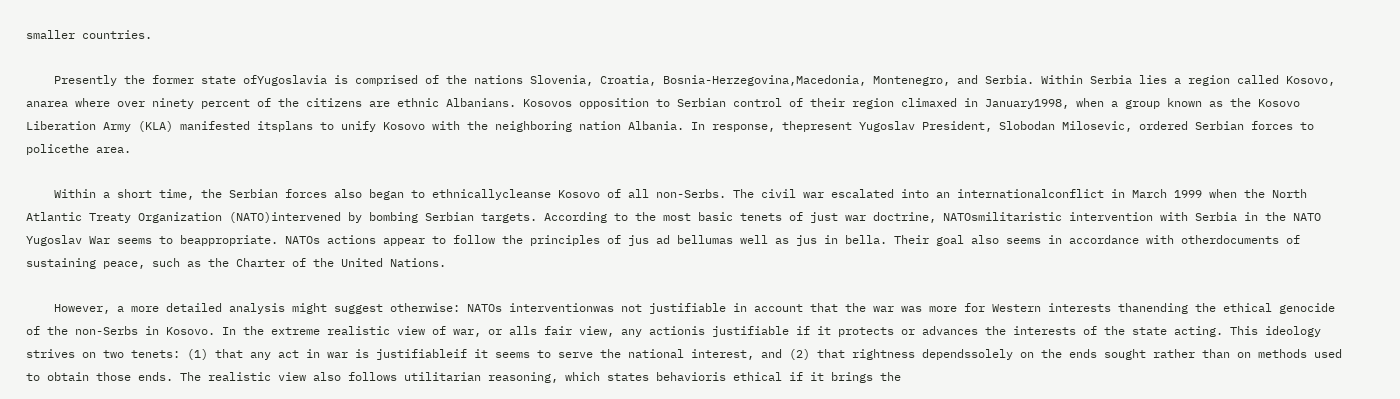smaller countries.

    Presently the former state ofYugoslavia is comprised of the nations Slovenia, Croatia, Bosnia-Herzegovina,Macedonia, Montenegro, and Serbia. Within Serbia lies a region called Kosovo, anarea where over ninety percent of the citizens are ethnic Albanians. Kosovos opposition to Serbian control of their region climaxed in January1998, when a group known as the Kosovo Liberation Army (KLA) manifested itsplans to unify Kosovo with the neighboring nation Albania. In response, thepresent Yugoslav President, Slobodan Milosevic, ordered Serbian forces to policethe area.

    Within a short time, the Serbian forces also began to ethnicallycleanse Kosovo of all non-Serbs. The civil war escalated into an internationalconflict in March 1999 when the North Atlantic Treaty Organization (NATO)intervened by bombing Serbian targets. According to the most basic tenets of just war doctrine, NATOsmilitaristic intervention with Serbia in the NATO Yugoslav War seems to beappropriate. NATOs actions appear to follow the principles of jus ad bellumas well as jus in bella. Their goal also seems in accordance with otherdocuments of sustaining peace, such as the Charter of the United Nations.

    However, a more detailed analysis might suggest otherwise: NATOs interventionwas not justifiable in account that the war was more for Western interests thanending the ethical genocide of the non-Serbs in Kosovo. In the extreme realistic view of war, or alls fair view, any actionis justifiable if it protects or advances the interests of the state acting. This ideology strives on two tenets: (1) that any act in war is justifiableif it seems to serve the national interest, and (2) that rightness dependssolely on the ends sought rather than on methods used to obtain those ends. The realistic view also follows utilitarian reasoning, which states behavioris ethical if it brings the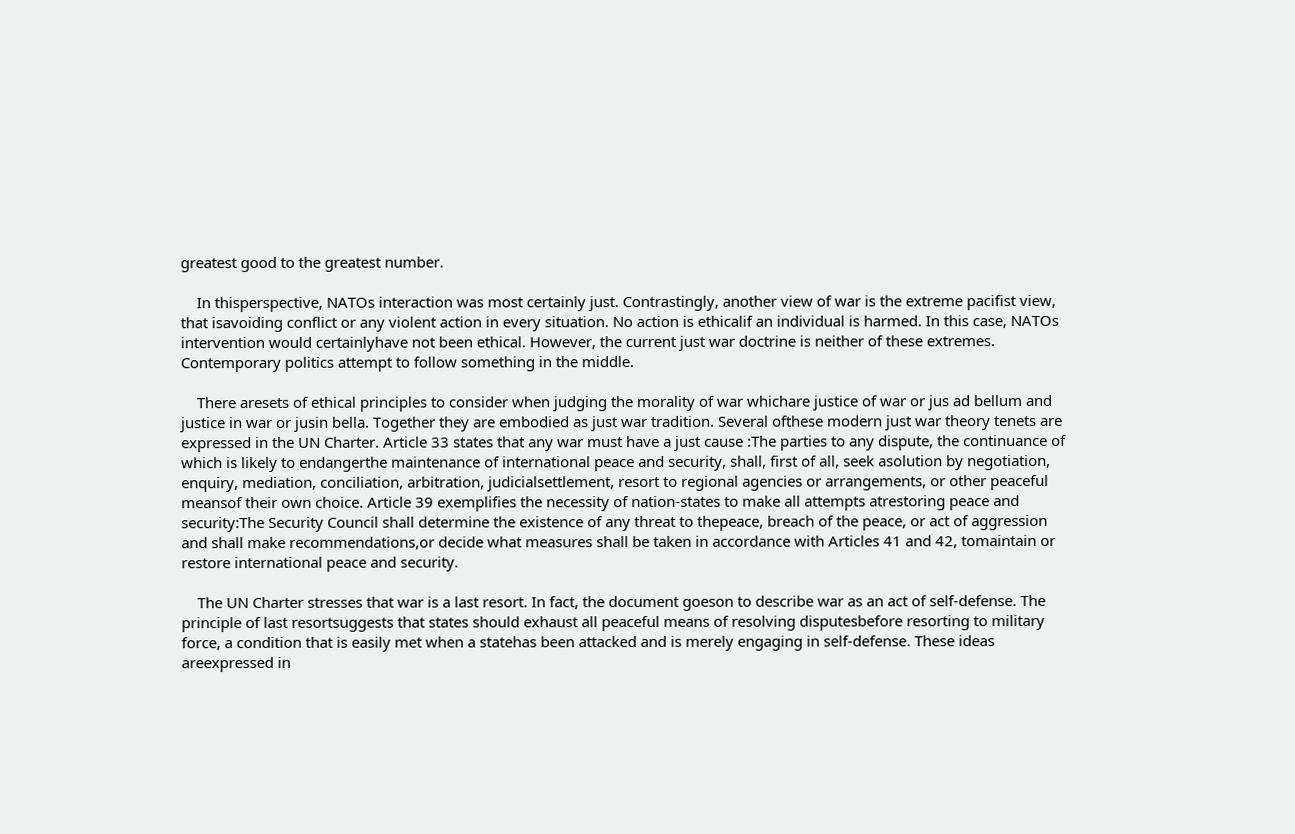greatest good to the greatest number.

    In thisperspective, NATOs interaction was most certainly just. Contrastingly, another view of war is the extreme pacifist view, that isavoiding conflict or any violent action in every situation. No action is ethicalif an individual is harmed. In this case, NATOs intervention would certainlyhave not been ethical. However, the current just war doctrine is neither of these extremes. Contemporary politics attempt to follow something in the middle.

    There aresets of ethical principles to consider when judging the morality of war whichare justice of war or jus ad bellum and justice in war or jusin bella. Together they are embodied as just war tradition. Several ofthese modern just war theory tenets are expressed in the UN Charter. Article 33 states that any war must have a just cause :The parties to any dispute, the continuance of which is likely to endangerthe maintenance of international peace and security, shall, first of all, seek asolution by negotiation, enquiry, mediation, conciliation, arbitration, judicialsettlement, resort to regional agencies or arrangements, or other peaceful meansof their own choice. Article 39 exemplifies the necessity of nation-states to make all attempts atrestoring peace and security:The Security Council shall determine the existence of any threat to thepeace, breach of the peace, or act of aggression and shall make recommendations,or decide what measures shall be taken in accordance with Articles 41 and 42, tomaintain or restore international peace and security.

    The UN Charter stresses that war is a last resort. In fact, the document goeson to describe war as an act of self-defense. The principle of last resortsuggests that states should exhaust all peaceful means of resolving disputesbefore resorting to military force, a condition that is easily met when a statehas been attacked and is merely engaging in self-defense. These ideas areexpressed in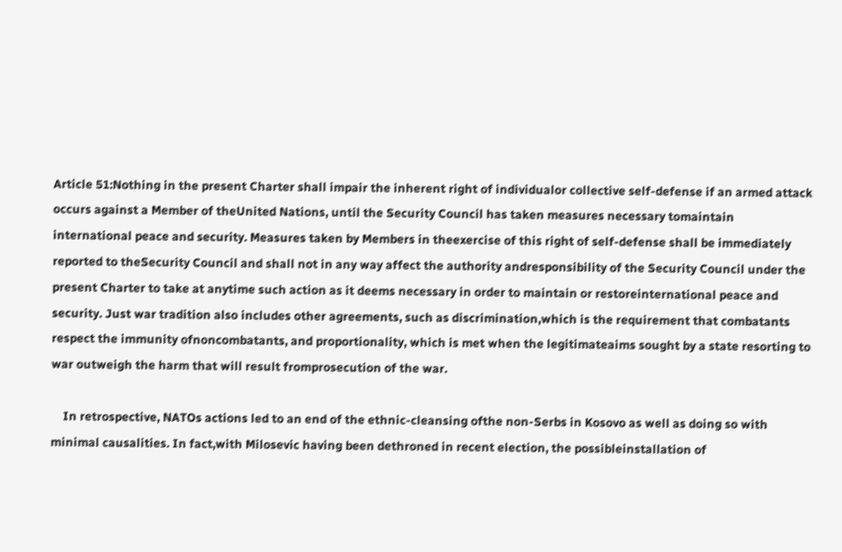Article 51:Nothing in the present Charter shall impair the inherent right of individualor collective self-defense if an armed attack occurs against a Member of theUnited Nations, until the Security Council has taken measures necessary tomaintain international peace and security. Measures taken by Members in theexercise of this right of self-defense shall be immediately reported to theSecurity Council and shall not in any way affect the authority andresponsibility of the Security Council under the present Charter to take at anytime such action as it deems necessary in order to maintain or restoreinternational peace and security. Just war tradition also includes other agreements, such as discrimination,which is the requirement that combatants respect the immunity ofnoncombatants, and proportionality, which is met when the legitimateaims sought by a state resorting to war outweigh the harm that will result fromprosecution of the war.

    In retrospective, NATOs actions led to an end of the ethnic-cleansing ofthe non-Serbs in Kosovo as well as doing so with minimal causalities. In fact,with Milosevic having been dethroned in recent election, the possibleinstallation of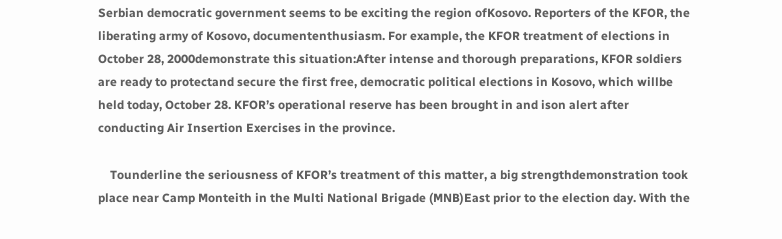Serbian democratic government seems to be exciting the region ofKosovo. Reporters of the KFOR, the liberating army of Kosovo, documententhusiasm. For example, the KFOR treatment of elections in October 28, 2000demonstrate this situation:After intense and thorough preparations, KFOR soldiers are ready to protectand secure the first free, democratic political elections in Kosovo, which willbe held today, October 28. KFOR’s operational reserve has been brought in and ison alert after conducting Air Insertion Exercises in the province.

    Tounderline the seriousness of KFOR’s treatment of this matter, a big strengthdemonstration took place near Camp Monteith in the Multi National Brigade (MNB)East prior to the election day. With the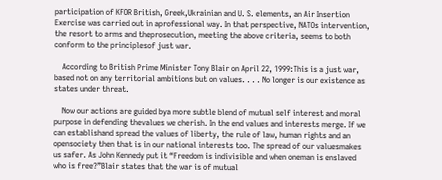participation of KFOR British, Greek,Ukrainian and U. S. elements, an Air Insertion Exercise was carried out in aprofessional way. In that perspective, NATOs intervention, the resort to arms and theprosecution, meeting the above criteria, seems to both conform to the principlesof just war.

    According to British Prime Minister Tony Blair on April 22, 1999:This is a just war, based not on any territorial ambitions but on values. . . . No longer is our existence as states under threat.

    Now our actions are guided bya more subtle blend of mutual self interest and moral purpose in defending thevalues we cherish. In the end values and interests merge. If we can establishand spread the values of liberty, the rule of law, human rights and an opensociety then that is in our national interests too. The spread of our valuesmakes us safer. As John Kennedy put it “Freedom is indivisible and when oneman is enslaved who is free?”Blair states that the war is of mutual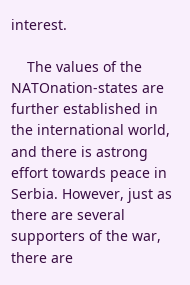interest.

    The values of the NATOnation-states are further established in the international world, and there is astrong effort towards peace in Serbia. However, just as there are several supporters of the war, there are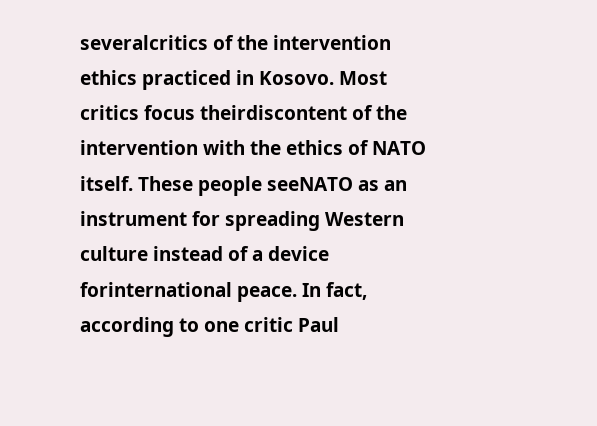severalcritics of the intervention ethics practiced in Kosovo. Most critics focus theirdiscontent of the intervention with the ethics of NATO itself. These people seeNATO as an instrument for spreading Western culture instead of a device forinternational peace. In fact, according to one critic Paul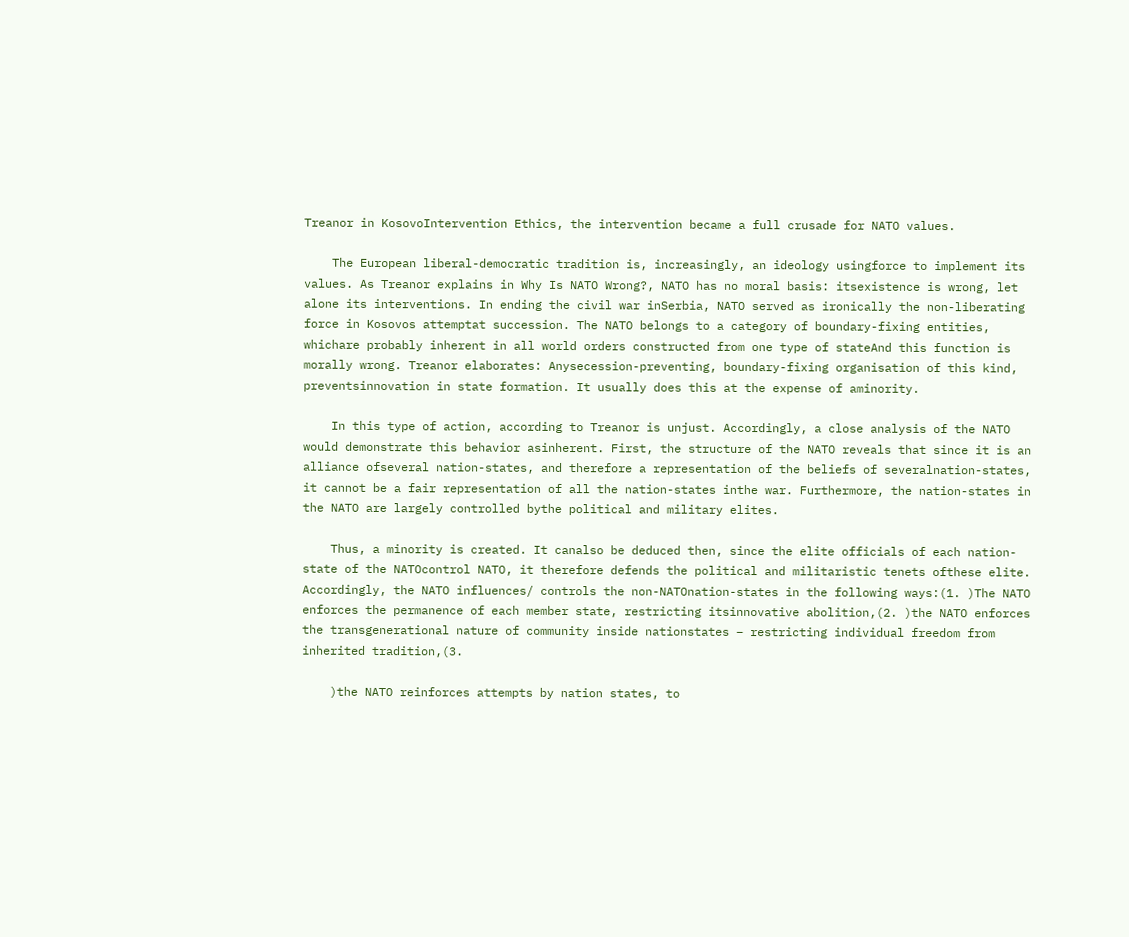Treanor in KosovoIntervention Ethics, the intervention became a full crusade for NATO values.

    The European liberal-democratic tradition is, increasingly, an ideology usingforce to implement its values. As Treanor explains in Why Is NATO Wrong?, NATO has no moral basis: itsexistence is wrong, let alone its interventions. In ending the civil war inSerbia, NATO served as ironically the non-liberating force in Kosovos attemptat succession. The NATO belongs to a category of boundary-fixing entities, whichare probably inherent in all world orders constructed from one type of stateAnd this function is morally wrong. Treanor elaborates: Anysecession-preventing, boundary-fixing organisation of this kind, preventsinnovation in state formation. It usually does this at the expense of aminority.

    In this type of action, according to Treanor is unjust. Accordingly, a close analysis of the NATO would demonstrate this behavior asinherent. First, the structure of the NATO reveals that since it is an alliance ofseveral nation-states, and therefore a representation of the beliefs of severalnation-states, it cannot be a fair representation of all the nation-states inthe war. Furthermore, the nation-states in the NATO are largely controlled bythe political and military elites.

    Thus, a minority is created. It canalso be deduced then, since the elite officials of each nation-state of the NATOcontrol NATO, it therefore defends the political and militaristic tenets ofthese elite. Accordingly, the NATO influences/ controls the non-NATOnation-states in the following ways:(1. )The NATO enforces the permanence of each member state, restricting itsinnovative abolition,(2. )the NATO enforces the transgenerational nature of community inside nationstates – restricting individual freedom from inherited tradition,(3.

    )the NATO reinforces attempts by nation states, to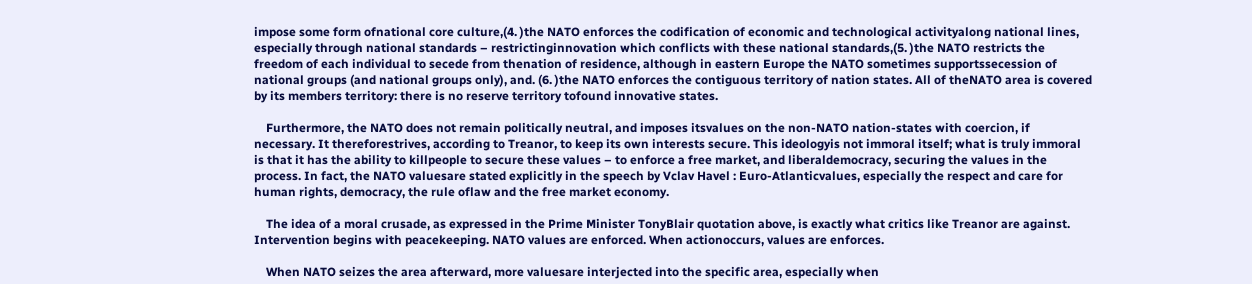impose some form ofnational core culture,(4. )the NATO enforces the codification of economic and technological activityalong national lines, especially through national standards – restrictinginnovation which conflicts with these national standards,(5. )the NATO restricts the freedom of each individual to secede from thenation of residence, although in eastern Europe the NATO sometimes supportssecession of national groups (and national groups only), and. (6. )the NATO enforces the contiguous territory of nation states. All of theNATO area is covered by its members territory: there is no reserve territory tofound innovative states.

    Furthermore, the NATO does not remain politically neutral, and imposes itsvalues on the non-NATO nation-states with coercion, if necessary. It thereforestrives, according to Treanor, to keep its own interests secure. This ideologyis not immoral itself; what is truly immoral is that it has the ability to killpeople to secure these values – to enforce a free market, and liberaldemocracy, securing the values in the process. In fact, the NATO valuesare stated explicitly in the speech by Vclav Havel : Euro-Atlanticvalues, especially the respect and care for human rights, democracy, the rule oflaw and the free market economy.

    The idea of a moral crusade, as expressed in the Prime Minister TonyBlair quotation above, is exactly what critics like Treanor are against. Intervention begins with peacekeeping. NATO values are enforced. When actionoccurs, values are enforces.

    When NATO seizes the area afterward, more valuesare interjected into the specific area, especially when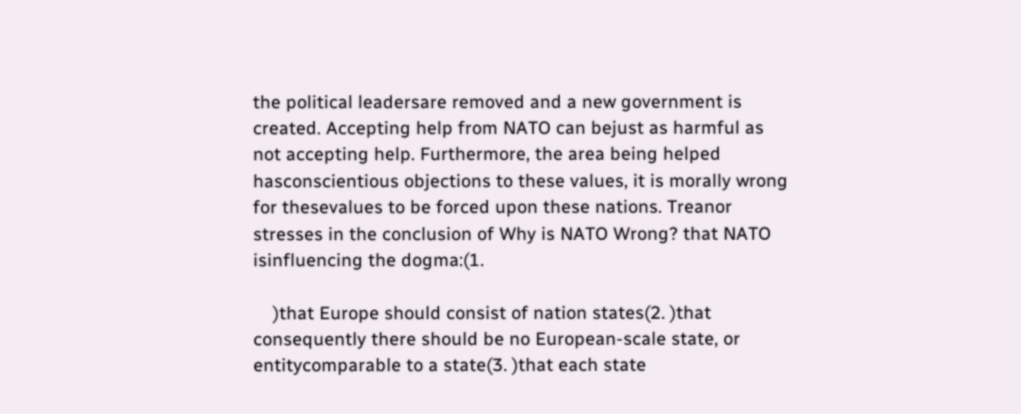the political leadersare removed and a new government is created. Accepting help from NATO can bejust as harmful as not accepting help. Furthermore, the area being helped hasconscientious objections to these values, it is morally wrong for thesevalues to be forced upon these nations. Treanor stresses in the conclusion of Why is NATO Wrong? that NATO isinfluencing the dogma:(1.

    )that Europe should consist of nation states(2. )that consequently there should be no European-scale state, or entitycomparable to a state(3. )that each state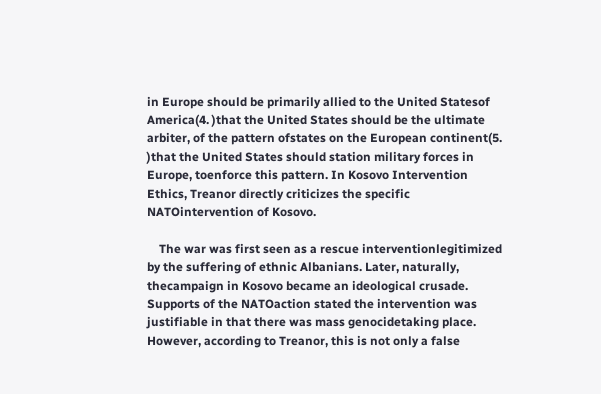in Europe should be primarily allied to the United Statesof America(4. )that the United States should be the ultimate arbiter, of the pattern ofstates on the European continent(5. )that the United States should station military forces in Europe, toenforce this pattern. In Kosovo Intervention Ethics, Treanor directly criticizes the specific NATOintervention of Kosovo.

    The war was first seen as a rescue interventionlegitimized by the suffering of ethnic Albanians. Later, naturally, thecampaign in Kosovo became an ideological crusade. Supports of the NATOaction stated the intervention was justifiable in that there was mass genocidetaking place. However, according to Treanor, this is not only a false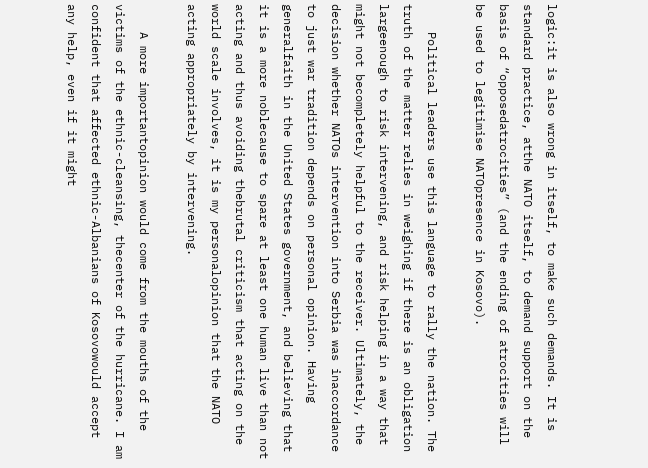logic:it is also wrong in itself, to make such demands. It is standard practice, atthe NATO itself, to demand support on the basis of “opposedatrocities” (and the ending of atrocities will be used to legitimise NATOpresence in Kosovo).

    Political leaders use this language to rally the nation. The truth of the matter relies in weighing if there is an obligation largeenough to risk intervening, and risk helping in a way that might not becompletely helpful to the receiver. Ultimately, the decision whether NATOs intervention into Serbia was inaccordance to just war tradition depends on personal opinion. Having generalfaith in the United States government, and believing that it is a more noblecause to spare at least one human live than not acting and thus avoiding thebrutal criticism that acting on the world scale involves, it is my personalopinion that the NATO acting appropriately by intervening.

    A more importantopinion would come from the mouths of the victims of the ethnic-cleansing, thecenter of the hurricane. I am confident that affected ethnic-Albanians of Kosovowould accept any help, even if it might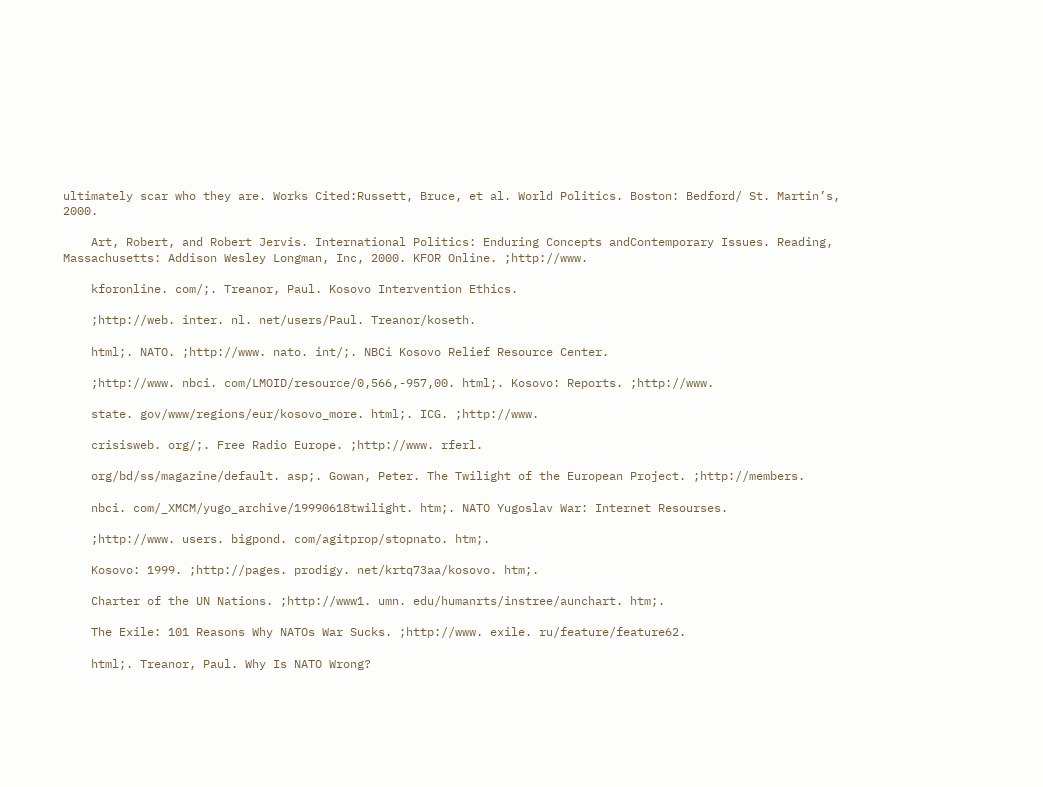ultimately scar who they are. Works Cited:Russett, Bruce, et al. World Politics. Boston: Bedford/ St. Martin’s, 2000.

    Art, Robert, and Robert Jervis. International Politics: Enduring Concepts andContemporary Issues. Reading, Massachusetts: Addison Wesley Longman, Inc, 2000. KFOR Online. ;http://www.

    kforonline. com/;. Treanor, Paul. Kosovo Intervention Ethics.

    ;http://web. inter. nl. net/users/Paul. Treanor/koseth.

    html;. NATO. ;http://www. nato. int/;. NBCi Kosovo Relief Resource Center.

    ;http://www. nbci. com/LMOID/resource/0,566,-957,00. html;. Kosovo: Reports. ;http://www.

    state. gov/www/regions/eur/kosovo_more. html;. ICG. ;http://www.

    crisisweb. org/;. Free Radio Europe. ;http://www. rferl.

    org/bd/ss/magazine/default. asp;. Gowan, Peter. The Twilight of the European Project. ;http://members.

    nbci. com/_XMCM/yugo_archive/19990618twilight. htm;. NATO Yugoslav War: Internet Resourses.

    ;http://www. users. bigpond. com/agitprop/stopnato. htm;.

    Kosovo: 1999. ;http://pages. prodigy. net/krtq73aa/kosovo. htm;.

    Charter of the UN Nations. ;http://www1. umn. edu/humanrts/instree/aunchart. htm;.

    The Exile: 101 Reasons Why NATOs War Sucks. ;http://www. exile. ru/feature/feature62.

    html;. Treanor, Paul. Why Is NATO Wrong?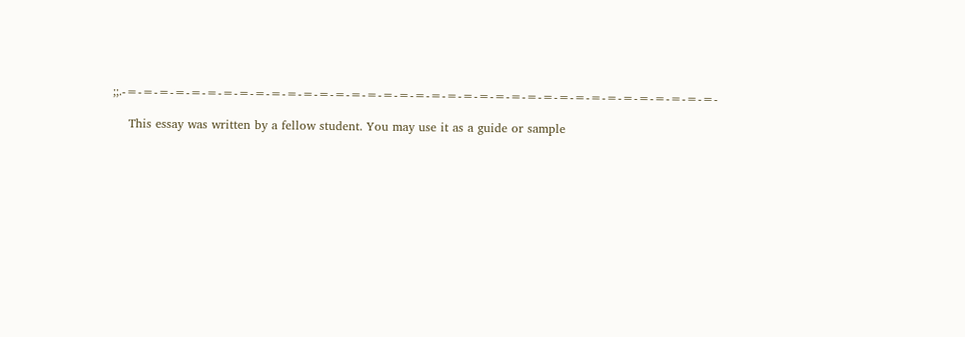;;.-=-=-=-=-=-=-=-=-=-=-=-=-=-=-=-=-=-=-=-=-=-=-=-=-=-=-=-=-=-=-=-=-=-=-=-=-=-

    This essay was written by a fellow student. You may use it as a guide or sample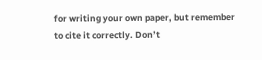for writing your own paper, but remember to cite it correctly. Don’t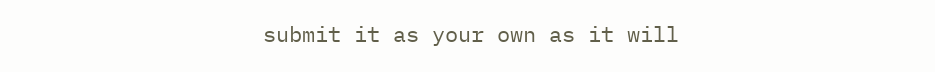submit it as your own as it will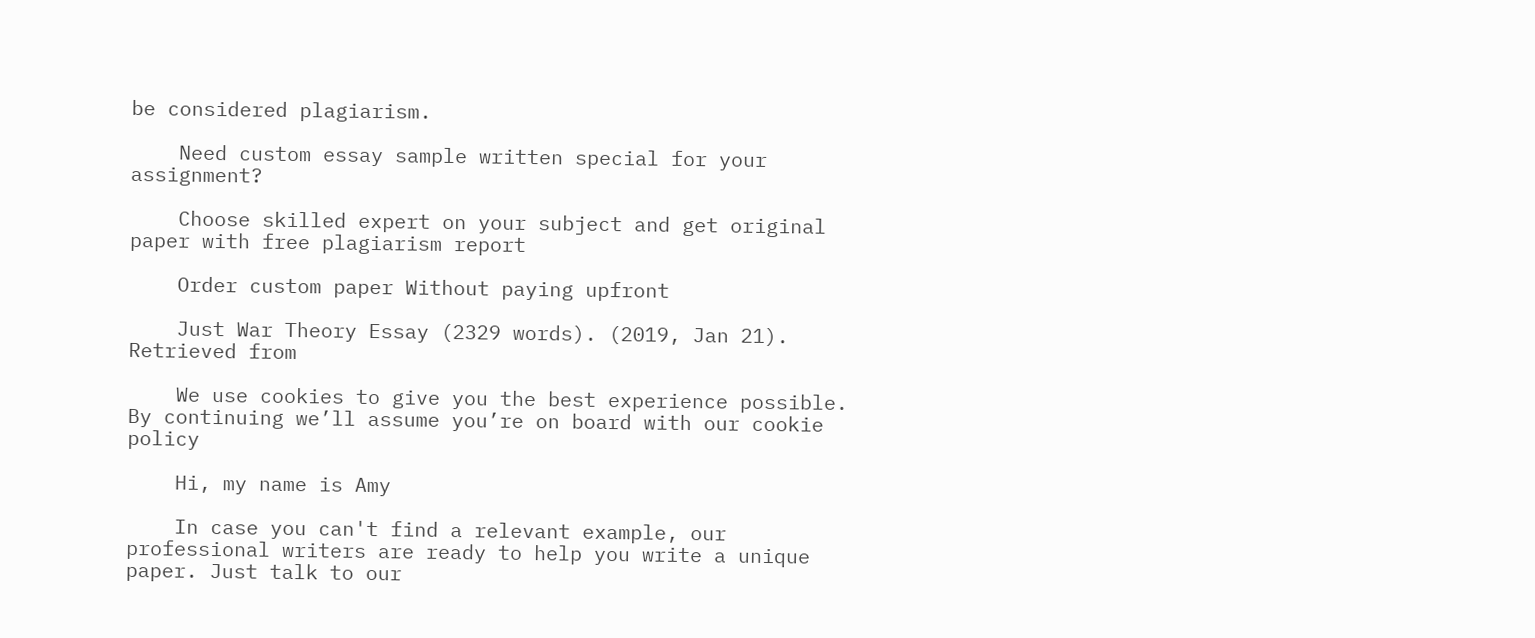be considered plagiarism.

    Need custom essay sample written special for your assignment?

    Choose skilled expert on your subject and get original paper with free plagiarism report

    Order custom paper Without paying upfront

    Just War Theory Essay (2329 words). (2019, Jan 21). Retrieved from

    We use cookies to give you the best experience possible. By continuing we’ll assume you’re on board with our cookie policy

    Hi, my name is Amy

    In case you can't find a relevant example, our professional writers are ready to help you write a unique paper. Just talk to our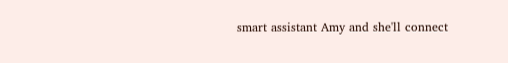smart assistant Amy and she'll connect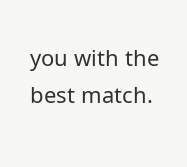you with the best match.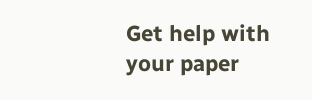Get help with your paper